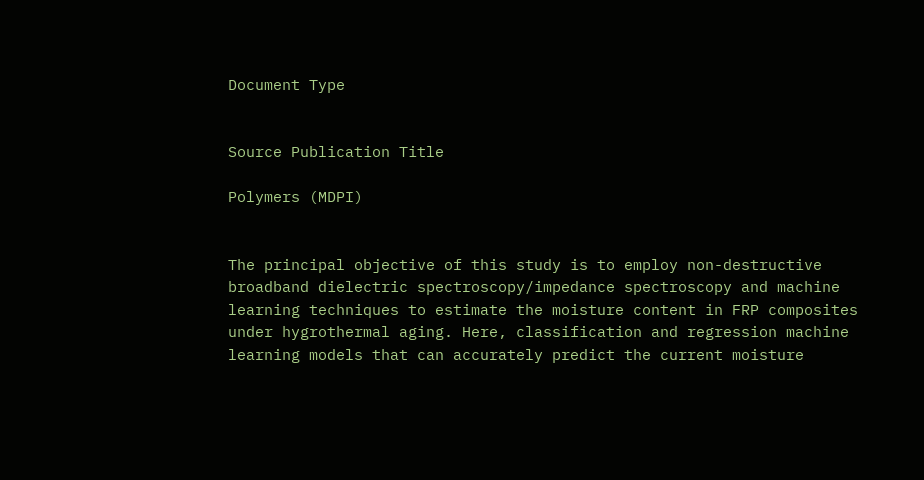Document Type


Source Publication Title

Polymers (MDPI)


The principal objective of this study is to employ non-destructive broadband dielectric spectroscopy/impedance spectroscopy and machine learning techniques to estimate the moisture content in FRP composites under hygrothermal aging. Here, classification and regression machine learning models that can accurately predict the current moisture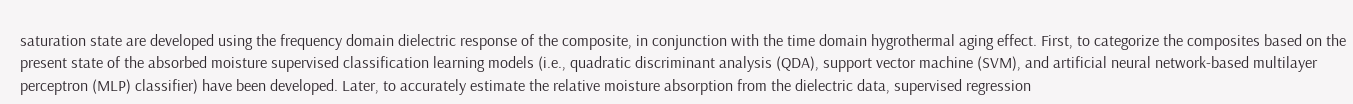saturation state are developed using the frequency domain dielectric response of the composite, in conjunction with the time domain hygrothermal aging effect. First, to categorize the composites based on the present state of the absorbed moisture supervised classification learning models (i.e., quadratic discriminant analysis (QDA), support vector machine (SVM), and artificial neural network-based multilayer perceptron (MLP) classifier) have been developed. Later, to accurately estimate the relative moisture absorption from the dielectric data, supervised regression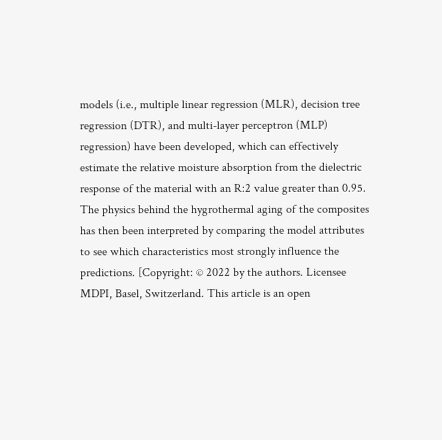models (i.e., multiple linear regression (MLR), decision tree regression (DTR), and multi-layer perceptron (MLP) regression) have been developed, which can effectively estimate the relative moisture absorption from the dielectric response of the material with an R:2 value greater than 0.95. The physics behind the hygrothermal aging of the composites has then been interpreted by comparing the model attributes to see which characteristics most strongly influence the predictions. [Copyright: © 2022 by the authors. Licensee MDPI, Basel, Switzerland. This article is an open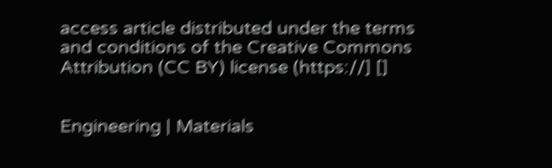access article distributed under the terms and conditions of the Creative Commons Attribution (CC BY) license (https://] []


Engineering | Materials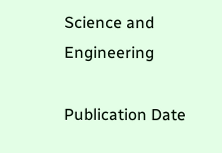Science and Engineering

Publication Date